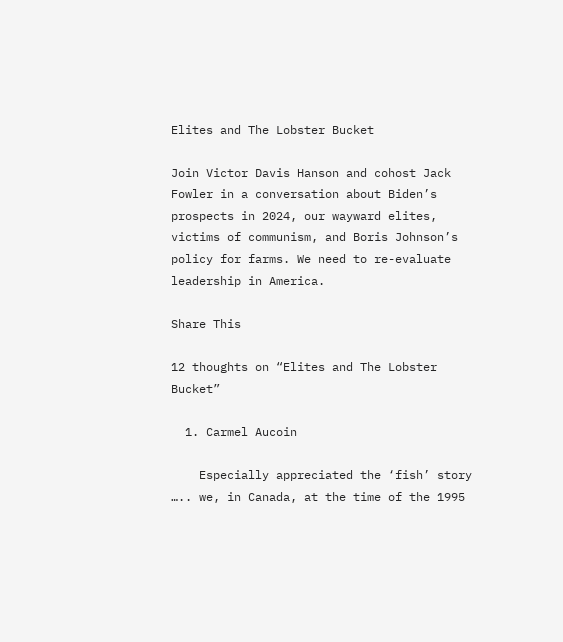Elites and The Lobster Bucket

Join Victor Davis Hanson and cohost Jack Fowler in a conversation about Biden’s prospects in 2024, our wayward elites, victims of communism, and Boris Johnson’s policy for farms. We need to re-evaluate leadership in America.

Share This

12 thoughts on “Elites and The Lobster Bucket”

  1. Carmel Aucoin

    Especially appreciated the ‘fish’ story ….. we, in Canada, at the time of the 1995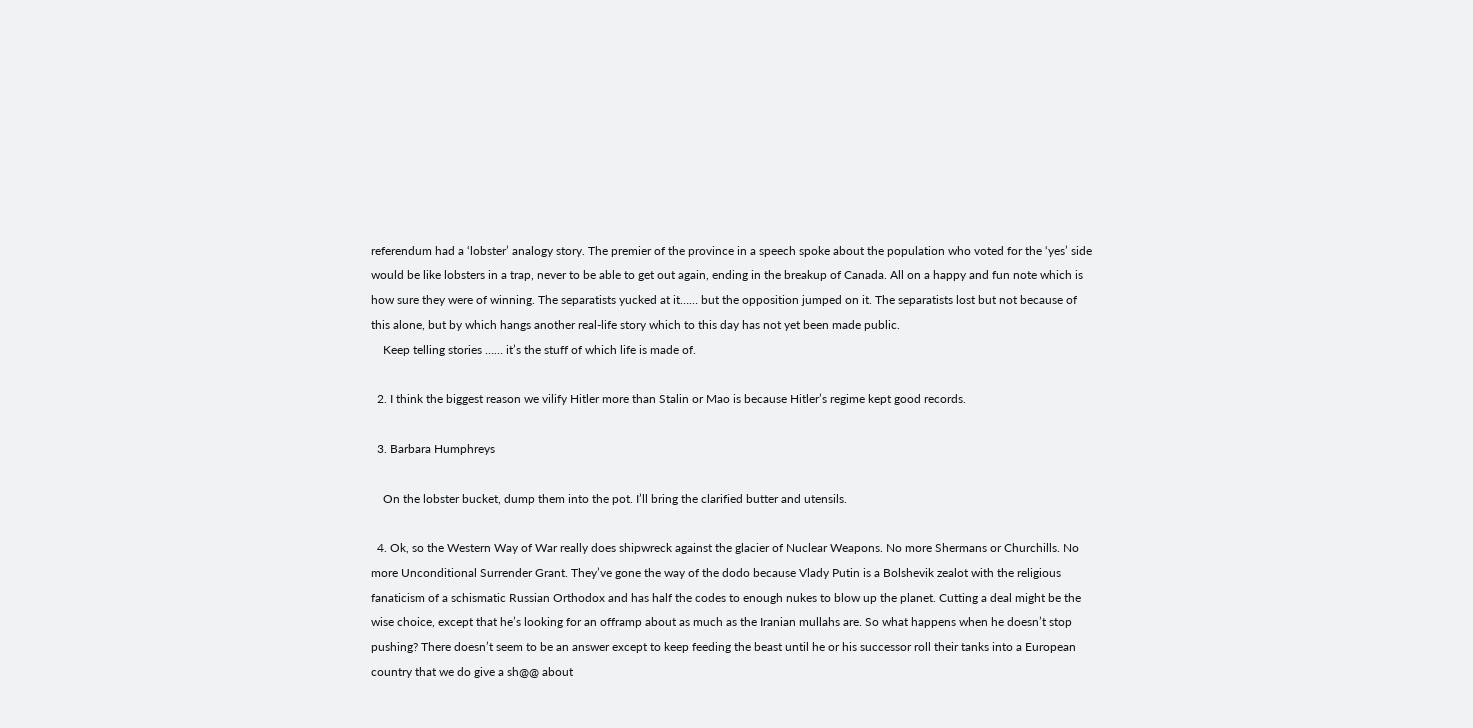referendum had a ‘lobster’ analogy story. The premier of the province in a speech spoke about the population who voted for the ‘yes’ side would be like lobsters in a trap, never to be able to get out again, ending in the breakup of Canada. All on a happy and fun note which is how sure they were of winning. The separatists yucked at it…… but the opposition jumped on it. The separatists lost but not because of this alone, but by which hangs another real-life story which to this day has not yet been made public.
    Keep telling stories …… it’s the stuff of which life is made of.

  2. I think the biggest reason we vilify Hitler more than Stalin or Mao is because Hitler’s regime kept good records.

  3. Barbara Humphreys

    On the lobster bucket, dump them into the pot. I’ll bring the clarified butter and utensils.

  4. Ok, so the Western Way of War really does shipwreck against the glacier of Nuclear Weapons. No more Shermans or Churchills. No more Unconditional Surrender Grant. They’ve gone the way of the dodo because Vlady Putin is a Bolshevik zealot with the religious fanaticism of a schismatic Russian Orthodox and has half the codes to enough nukes to blow up the planet. Cutting a deal might be the wise choice, except that he’s looking for an offramp about as much as the Iranian mullahs are. So what happens when he doesn’t stop pushing? There doesn’t seem to be an answer except to keep feeding the beast until he or his successor roll their tanks into a European country that we do give a sh@@ about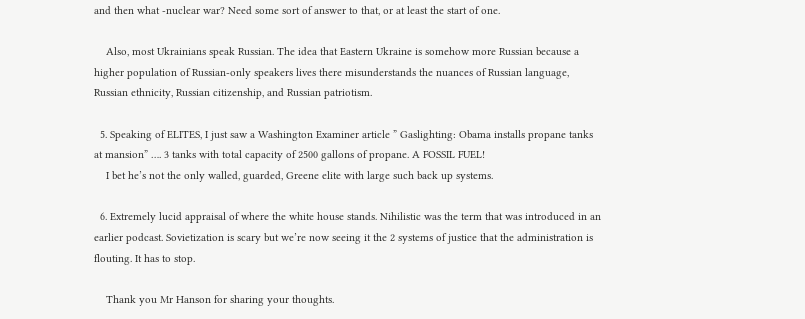and then what -nuclear war? Need some sort of answer to that, or at least the start of one.

    Also, most Ukrainians speak Russian. The idea that Eastern Ukraine is somehow more Russian because a higher population of Russian-only speakers lives there misunderstands the nuances of Russian language, Russian ethnicity, Russian citizenship, and Russian patriotism.

  5. Speaking of ELITES, I just saw a Washington Examiner article ” Gaslighting: Obama installs propane tanks at mansion” …. 3 tanks with total capacity of 2500 gallons of propane. A FOSSIL FUEL!
    I bet he’s not the only walled, guarded, Greene elite with large such back up systems.

  6. Extremely lucid appraisal of where the white house stands. Nihilistic was the term that was introduced in an earlier podcast. Sovietization is scary but we’re now seeing it the 2 systems of justice that the administration is flouting. It has to stop.

    Thank you Mr Hanson for sharing your thoughts.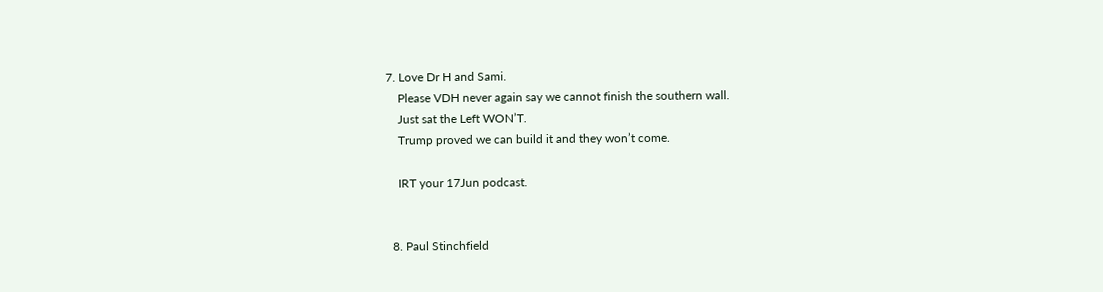7. Love Dr H and Sami.
    Please VDH never again say we cannot finish the southern wall.
    Just sat the Left WON’T.
    Trump proved we can build it and they won’t come.

    IRT your 17Jun podcast.


  8. Paul Stinchfield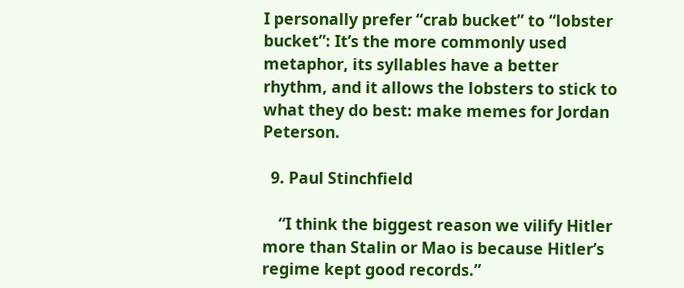I personally prefer “crab bucket” to “lobster bucket”: It’s the more commonly used metaphor, its syllables have a better rhythm, and it allows the lobsters to stick to what they do best: make memes for Jordan Peterson.

  9. Paul Stinchfield

    “I think the biggest reason we vilify Hitler more than Stalin or Mao is because Hitler’s regime kept good records.”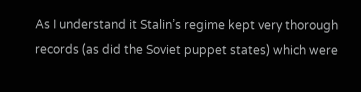As I understand it Stalin’s regime kept very thorough records (as did the Soviet puppet states) which were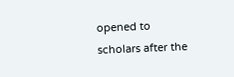opened to scholars after the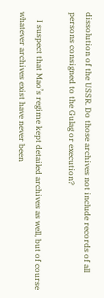dissolution of the USSR. Do those archives not include records of all persons consigned to the Gulag or execution?

    I suspect that Mao’s regime kept detailed archives as well, but of course whatever archives exist have never been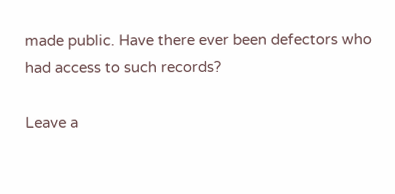made public. Have there ever been defectors who had access to such records?

Leave a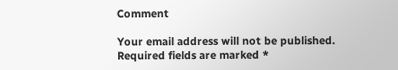Comment

Your email address will not be published. Required fields are marked *